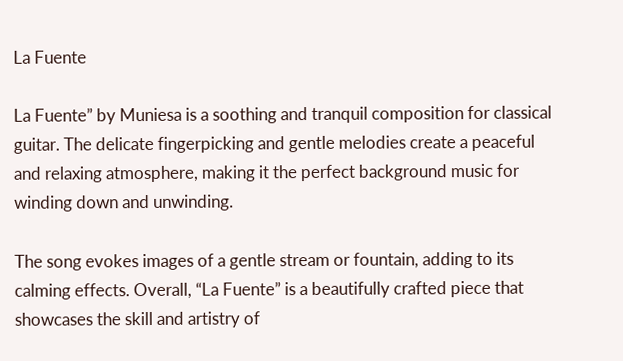La Fuente

La Fuente” by Muniesa is a soothing and tranquil composition for classical guitar. The delicate fingerpicking and gentle melodies create a peaceful and relaxing atmosphere, making it the perfect background music for winding down and unwinding.

The song evokes images of a gentle stream or fountain, adding to its calming effects. Overall, “La Fuente” is a beautifully crafted piece that showcases the skill and artistry of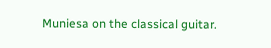Muniesa on the classical guitar.